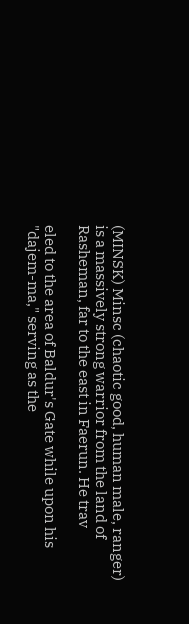(MINSK) Minsc (chaotic good, human male, ranger) is a massively strong warrior from the land of Rasheman, far to the east in Faerun. He trav

eled to the area of Baldur's Gate while upon his "dajem-ma," serving as the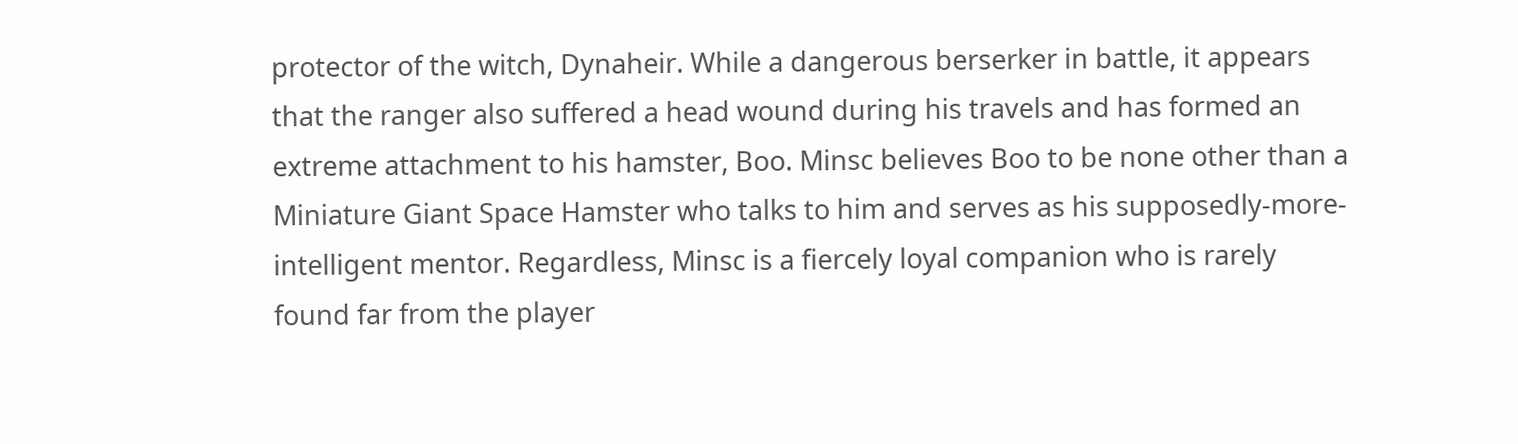protector of the witch, Dynaheir. While a dangerous berserker in battle, it appears that the ranger also suffered a head wound during his travels and has formed an extreme attachment to his hamster, Boo. Minsc believes Boo to be none other than a Miniature Giant Space Hamster who talks to him and serves as his supposedly-more-intelligent mentor. Regardless, Minsc is a fiercely loyal companion who is rarely found far from the player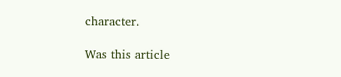character.

Was this article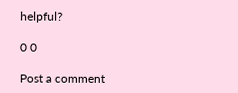helpful?

0 0

Post a comment